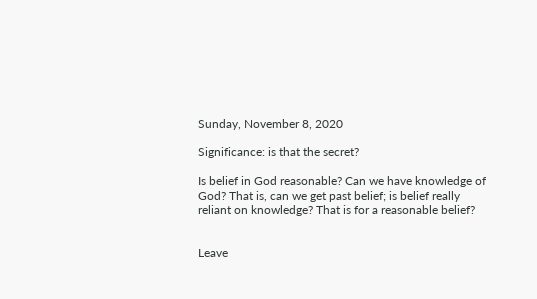Sunday, November 8, 2020

Significance: is that the secret?

Is belief in God reasonable? Can we have knowledge of God? That is, can we get past belief; is belief really reliant on knowledge? That is for a reasonable belief?


Leave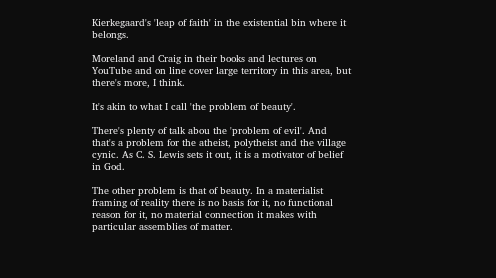Kierkegaard's 'leap of faith' in the existential bin where it belongs.

Moreland and Craig in their books and lectures on YouTube and on line cover large territory in this area, but there's more, I think.

It's akin to what I call 'the problem of beauty'.

There's plenty of talk abou the 'problem of evil'. And that's a problem for the atheist, polytheist and the village cynic. As C. S. Lewis sets it out, it is a motivator of belief in God.

The other problem is that of beauty. In a materialist framing of reality there is no basis for it, no functional reason for it, no material connection it makes with particular assemblies of matter.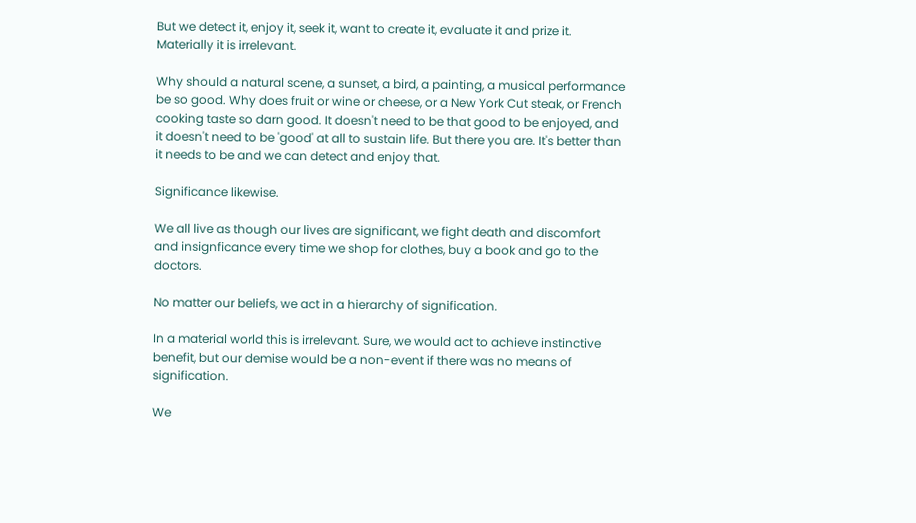But we detect it, enjoy it, seek it, want to create it, evaluate it and prize it. Materially it is irrelevant.

Why should a natural scene, a sunset, a bird, a painting, a musical performance be so good. Why does fruit or wine or cheese, or a New York Cut steak, or French cooking taste so darn good. It doesn't need to be that good to be enjoyed, and it doesn't need to be 'good' at all to sustain life. But there you are. It's better than it needs to be and we can detect and enjoy that.

Significance likewise.

We all live as though our lives are significant, we fight death and discomfort and insignficance every time we shop for clothes, buy a book and go to the doctors.

No matter our beliefs, we act in a hierarchy of signification.

In a material world this is irrelevant. Sure, we would act to achieve instinctive benefit, but our demise would be a non-event if there was no means of signification.

We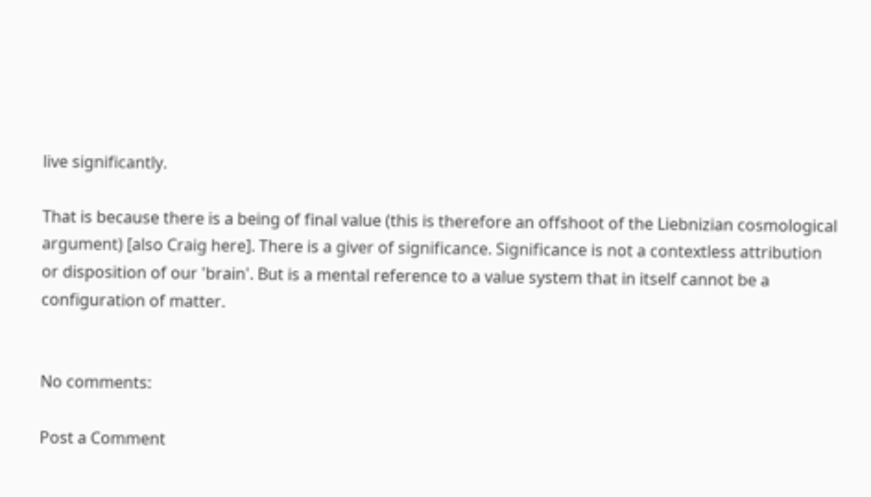live significantly.

That is because there is a being of final value (this is therefore an offshoot of the Liebnizian cosmological argument) [also Craig here]. There is a giver of significance. Significance is not a contextless attribution or disposition of our 'brain'. But is a mental reference to a value system that in itself cannot be a configuration of matter.


No comments:

Post a Comment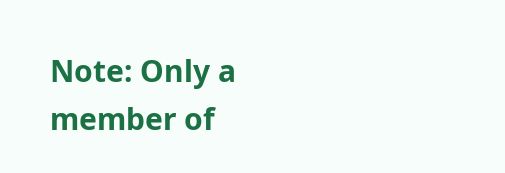Note: Only a member of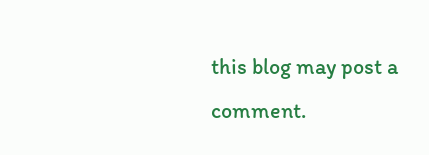this blog may post a comment.